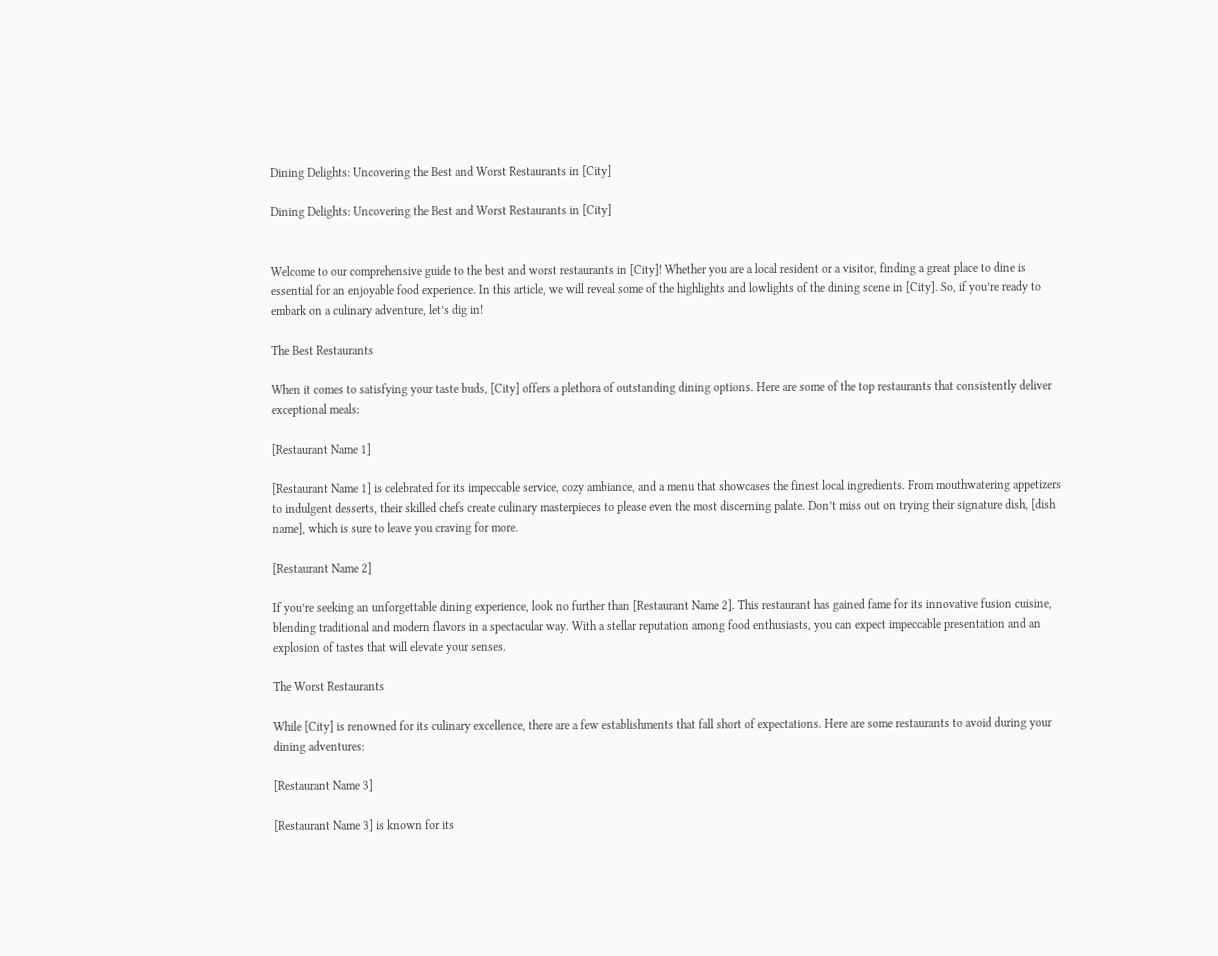Dining Delights: Uncovering the Best and Worst Restaurants in [City]

Dining Delights: Uncovering the Best and Worst Restaurants in [City]


Welcome to our comprehensive guide to the best and worst restaurants in [City]! Whether you are a local resident or a visitor, finding a great place to dine is essential for an enjoyable food experience. In this article, we will reveal some of the highlights and lowlights of the dining scene in [City]. So, if you’re ready to embark on a culinary adventure, let’s dig in!

The Best Restaurants

When it comes to satisfying your taste buds, [City] offers a plethora of outstanding dining options. Here are some of the top restaurants that consistently deliver exceptional meals:

[Restaurant Name 1]

[Restaurant Name 1] is celebrated for its impeccable service, cozy ambiance, and a menu that showcases the finest local ingredients. From mouthwatering appetizers to indulgent desserts, their skilled chefs create culinary masterpieces to please even the most discerning palate. Don’t miss out on trying their signature dish, [dish name], which is sure to leave you craving for more.

[Restaurant Name 2]

If you’re seeking an unforgettable dining experience, look no further than [Restaurant Name 2]. This restaurant has gained fame for its innovative fusion cuisine, blending traditional and modern flavors in a spectacular way. With a stellar reputation among food enthusiasts, you can expect impeccable presentation and an explosion of tastes that will elevate your senses.

The Worst Restaurants

While [City] is renowned for its culinary excellence, there are a few establishments that fall short of expectations. Here are some restaurants to avoid during your dining adventures:

[Restaurant Name 3]

[Restaurant Name 3] is known for its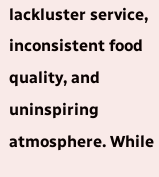lackluster service, inconsistent food quality, and uninspiring atmosphere. While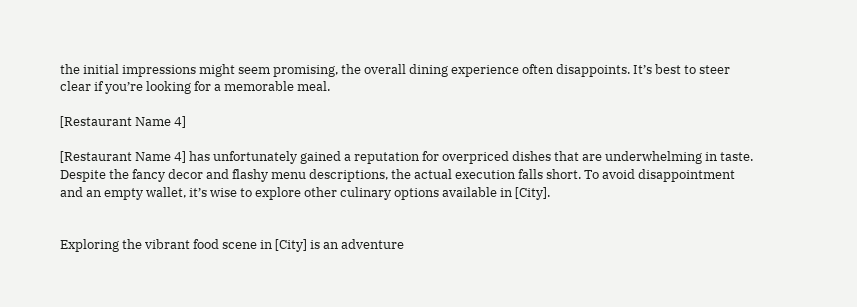the initial impressions might seem promising, the overall dining experience often disappoints. It’s best to steer clear if you’re looking for a memorable meal.

[Restaurant Name 4]

[Restaurant Name 4] has unfortunately gained a reputation for overpriced dishes that are underwhelming in taste. Despite the fancy decor and flashy menu descriptions, the actual execution falls short. To avoid disappointment and an empty wallet, it’s wise to explore other culinary options available in [City].


Exploring the vibrant food scene in [City] is an adventure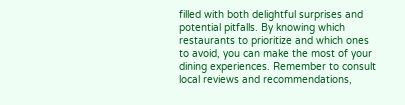filled with both delightful surprises and potential pitfalls. By knowing which restaurants to prioritize and which ones to avoid, you can make the most of your dining experiences. Remember to consult local reviews and recommendations,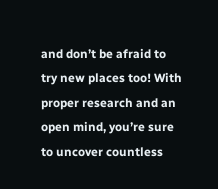and don’t be afraid to try new places too! With proper research and an open mind, you’re sure to uncover countless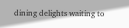dining delights waiting to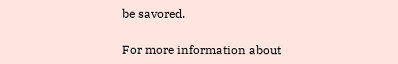be savored.

For more information about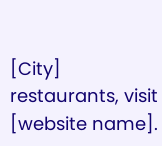[City] restaurants, visit [website name].